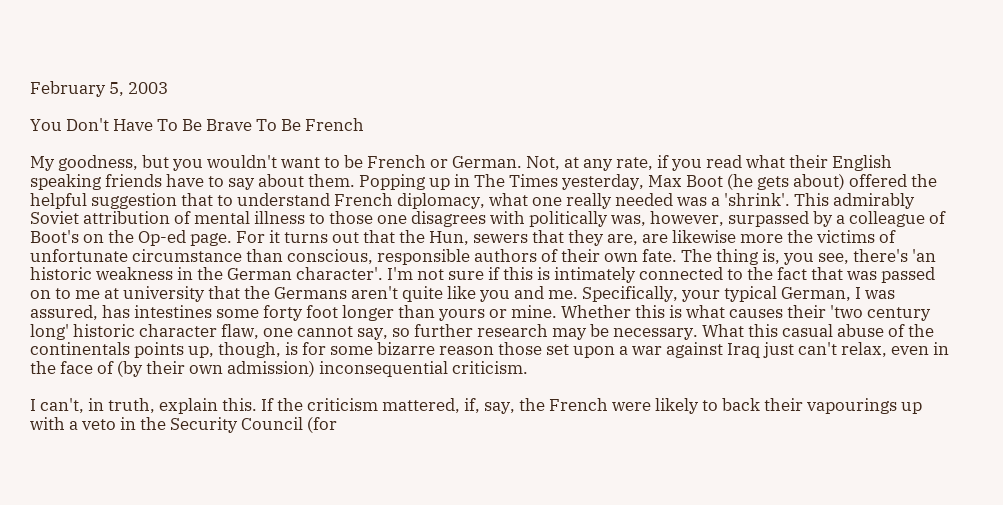February 5, 2003

You Don't Have To Be Brave To Be French

My goodness, but you wouldn't want to be French or German. Not, at any rate, if you read what their English speaking friends have to say about them. Popping up in The Times yesterday, Max Boot (he gets about) offered the helpful suggestion that to understand French diplomacy, what one really needed was a 'shrink'. This admirably Soviet attribution of mental illness to those one disagrees with politically was, however, surpassed by a colleague of Boot's on the Op-ed page. For it turns out that the Hun, sewers that they are, are likewise more the victims of unfortunate circumstance than conscious, responsible authors of their own fate. The thing is, you see, there's 'an historic weakness in the German character'. I'm not sure if this is intimately connected to the fact that was passed on to me at university that the Germans aren't quite like you and me. Specifically, your typical German, I was assured, has intestines some forty foot longer than yours or mine. Whether this is what causes their 'two century long' historic character flaw, one cannot say, so further research may be necessary. What this casual abuse of the continentals points up, though, is for some bizarre reason those set upon a war against Iraq just can't relax, even in the face of (by their own admission) inconsequential criticism.

I can't, in truth, explain this. If the criticism mattered, if, say, the French were likely to back their vapourings up with a veto in the Security Council (for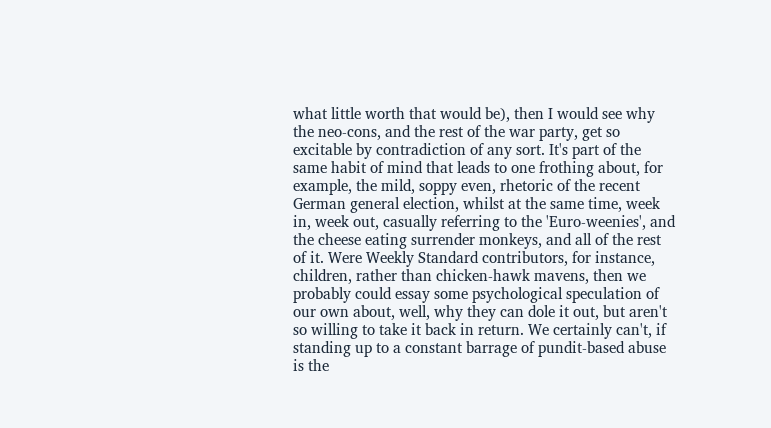what little worth that would be), then I would see why the neo-cons, and the rest of the war party, get so excitable by contradiction of any sort. It's part of the same habit of mind that leads to one frothing about, for example, the mild, soppy even, rhetoric of the recent German general election, whilst at the same time, week in, week out, casually referring to the 'Euro-weenies', and the cheese eating surrender monkeys, and all of the rest of it. Were Weekly Standard contributors, for instance, children, rather than chicken-hawk mavens, then we probably could essay some psychological speculation of our own about, well, why they can dole it out, but aren't so willing to take it back in return. We certainly can't, if standing up to a constant barrage of pundit-based abuse is the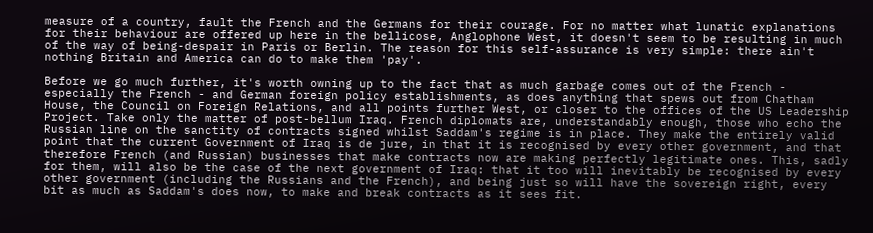measure of a country, fault the French and the Germans for their courage. For no matter what lunatic explanations for their behaviour are offered up here in the bellicose, Anglophone West, it doesn't seem to be resulting in much of the way of being-despair in Paris or Berlin. The reason for this self-assurance is very simple: there ain't nothing Britain and America can do to make them 'pay'.

Before we go much further, it's worth owning up to the fact that as much garbage comes out of the French - especially the French - and German foreign policy establishments, as does anything that spews out from Chatham House, the Council on Foreign Relations, and all points further West, or closer to the offices of the US Leadership Project. Take only the matter of post-bellum Iraq. French diplomats are, understandably enough, those who echo the Russian line on the sanctity of contracts signed whilst Saddam's regime is in place. They make the entirely valid point that the current Government of Iraq is de jure, in that it is recognised by every other government, and that therefore French (and Russian) businesses that make contracts now are making perfectly legitimate ones. This, sadly for them, will also be the case of the next government of Iraq: that it too will inevitably be recognised by every other government (including the Russians and the French), and being just so will have the sovereign right, every bit as much as Saddam's does now, to make and break contracts as it sees fit.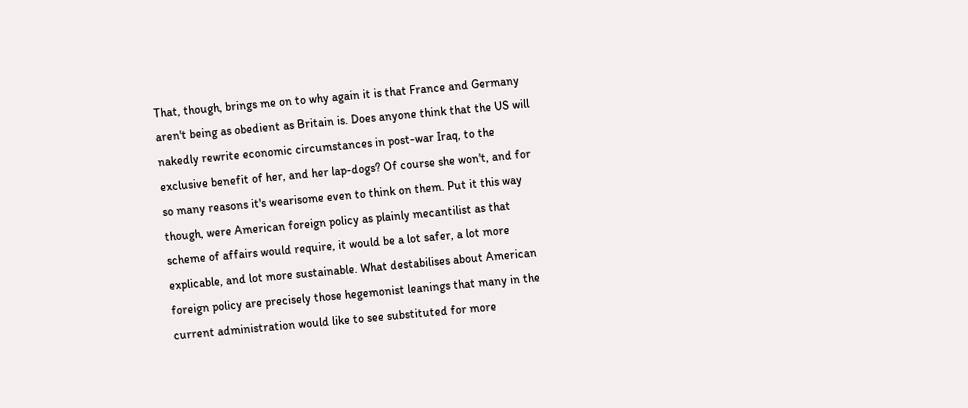That, though, brings me on to why again it is that France and Germany aren't being as obedient as Britain is. Does anyone think that the US will nakedly rewrite economic circumstances in post-war Iraq, to the exclusive benefit of her, and her lap-dogs? Of course she won't, and for so many reasons it's wearisome even to think on them. Put it this way though, were American foreign policy as plainly mecantilist as that scheme of affairs would require, it would be a lot safer, a lot more explicable, and lot more sustainable. What destabilises about American foreign policy are precisely those hegemonist leanings that many in the current administration would like to see substituted for more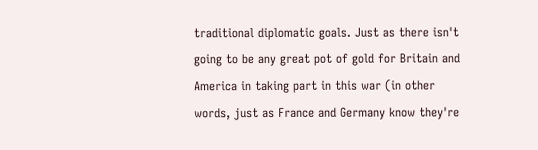traditional diplomatic goals. Just as there isn't going to be any great pot of gold for Britain and America in taking part in this war (in other words, just as France and Germany know they're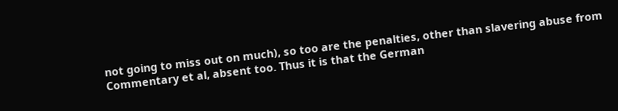not going to miss out on much), so too are the penalties, other than slavering abuse from Commentary et al, absent too. Thus it is that the German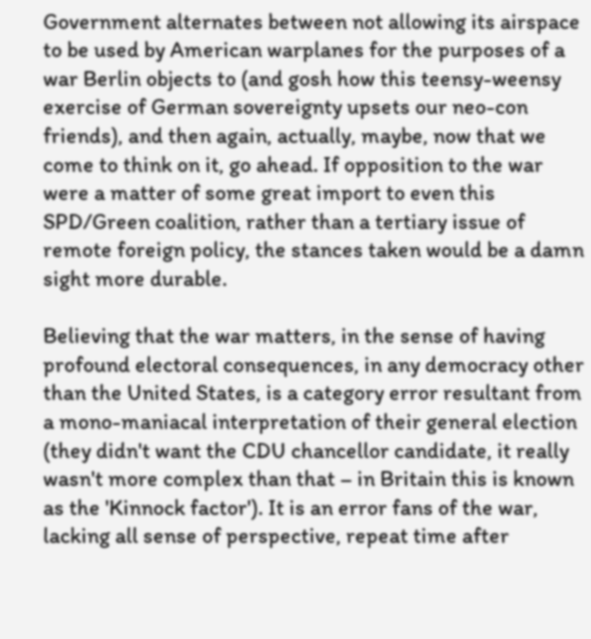Government alternates between not allowing its airspace to be used by American warplanes for the purposes of a war Berlin objects to (and gosh how this teensy-weensy exercise of German sovereignty upsets our neo-con friends), and then again, actually, maybe, now that we come to think on it, go ahead. If opposition to the war were a matter of some great import to even this SPD/Green coalition, rather than a tertiary issue of remote foreign policy, the stances taken would be a damn sight more durable.

Believing that the war matters, in the sense of having profound electoral consequences, in any democracy other than the United States, is a category error resultant from a mono-maniacal interpretation of their general election (they didn't want the CDU chancellor candidate, it really wasn't more complex than that – in Britain this is known as the 'Kinnock factor'). It is an error fans of the war, lacking all sense of perspective, repeat time after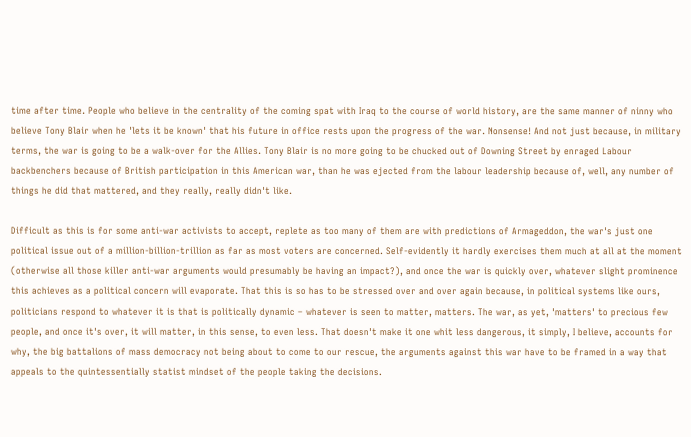time after time. People who believe in the centrality of the coming spat with Iraq to the course of world history, are the same manner of ninny who believe Tony Blair when he 'lets it be known' that his future in office rests upon the progress of the war. Nonsense! And not just because, in military terms, the war is going to be a walk-over for the Allies. Tony Blair is no more going to be chucked out of Downing Street by enraged Labour backbenchers because of British participation in this American war, than he was ejected from the labour leadership because of, well, any number of things he did that mattered, and they really, really didn't like.

Difficult as this is for some anti-war activists to accept, replete as too many of them are with predictions of Armageddon, the war's just one political issue out of a million-billion-trillion as far as most voters are concerned. Self-evidently it hardly exercises them much at all at the moment (otherwise all those killer anti-war arguments would presumably be having an impact?), and once the war is quickly over, whatever slight prominence this achieves as a political concern will evaporate. That this is so has to be stressed over and over again because, in political systems like ours, politicians respond to whatever it is that is politically dynamic – whatever is seen to matter, matters. The war, as yet, 'matters' to precious few people, and once it's over, it will matter, in this sense, to even less. That doesn't make it one whit less dangerous, it simply, I believe, accounts for why, the big battalions of mass democracy not being about to come to our rescue, the arguments against this war have to be framed in a way that appeals to the quintessentially statist mindset of the people taking the decisions.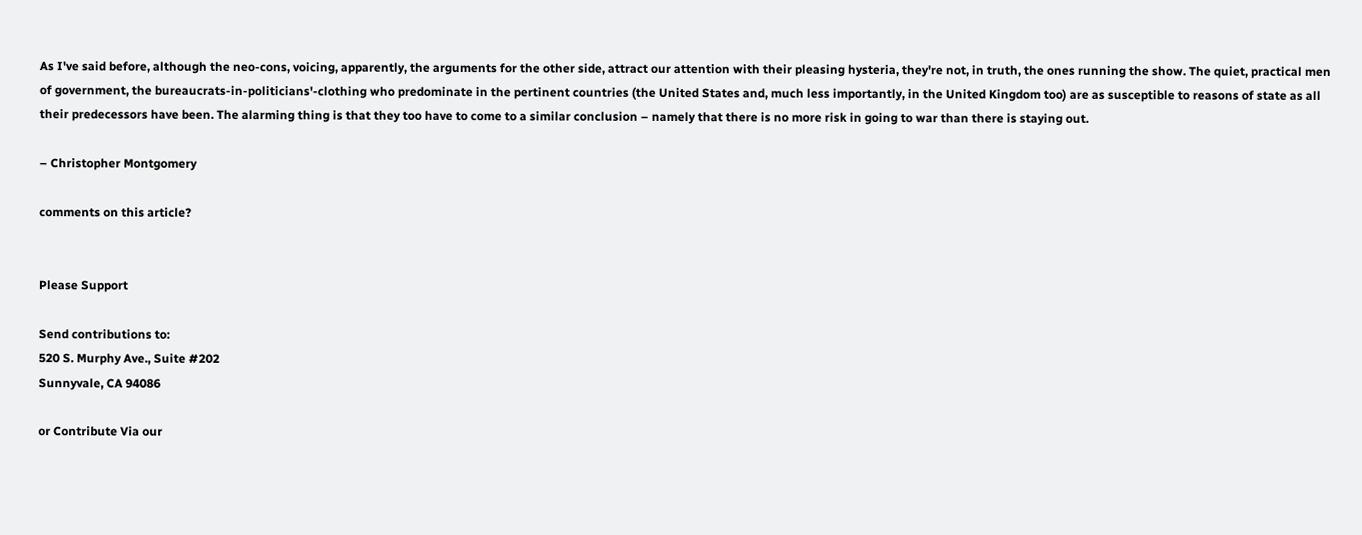As I've said before, although the neo-cons, voicing, apparently, the arguments for the other side, attract our attention with their pleasing hysteria, they're not, in truth, the ones running the show. The quiet, practical men of government, the bureaucrats-in-politicians'-clothing who predominate in the pertinent countries (the United States and, much less importantly, in the United Kingdom too) are as susceptible to reasons of state as all their predecessors have been. The alarming thing is that they too have to come to a similar conclusion – namely that there is no more risk in going to war than there is staying out.

– Christopher Montgomery

comments on this article?


Please Support

Send contributions to:
520 S. Murphy Ave., Suite #202
Sunnyvale, CA 94086

or Contribute Via our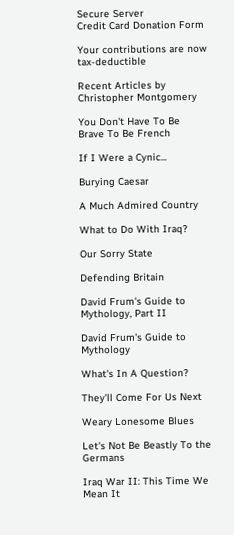Secure Server
Credit Card Donation Form

Your contributions are now tax-deductible

Recent Articles by Christopher Montgomery

You Don't Have To Be Brave To Be French

If I Were a Cynic...

Burying Caesar

A Much Admired Country

What to Do With Iraq?

Our Sorry State

Defending Britain

David Frum's Guide to Mythology, Part II

David Frum's Guide to Mythology

What's In A Question?

They'll Come For Us Next

Weary Lonesome Blues

Let's Not Be Beastly To the Germans

Iraq War II: This Time We Mean It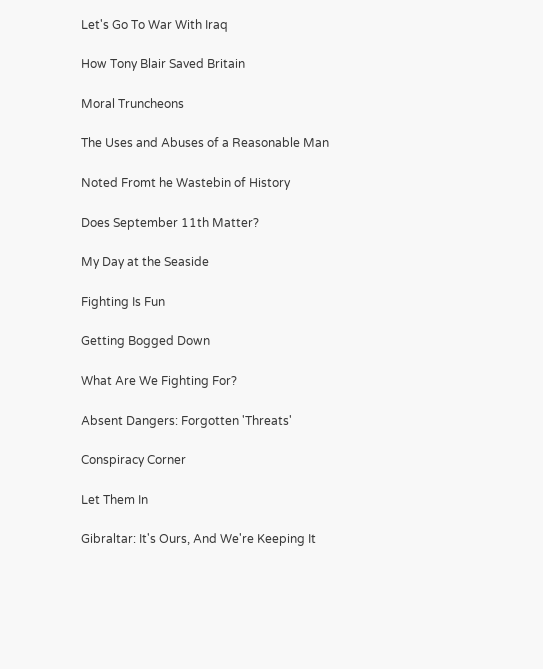Let's Go To War With Iraq

How Tony Blair Saved Britain

Moral Truncheons

The Uses and Abuses of a Reasonable Man

Noted Fromt he Wastebin of History

Does September 11th Matter?

My Day at the Seaside

Fighting Is Fun

Getting Bogged Down

What Are We Fighting For?

Absent Dangers: Forgotten 'Threats'

Conspiracy Corner

Let Them In

Gibraltar: It's Ours, And We're Keeping It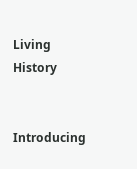Living History


Introducing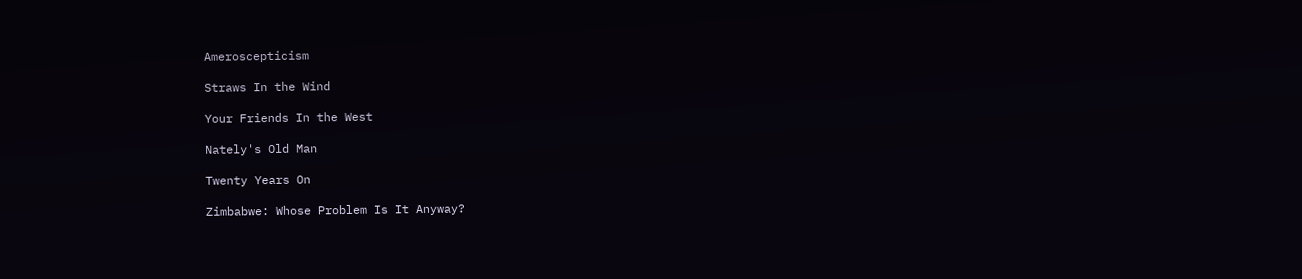Ameroscepticism

Straws In the Wind

Your Friends In the West

Nately's Old Man

Twenty Years On

Zimbabwe: Whose Problem Is It Anyway?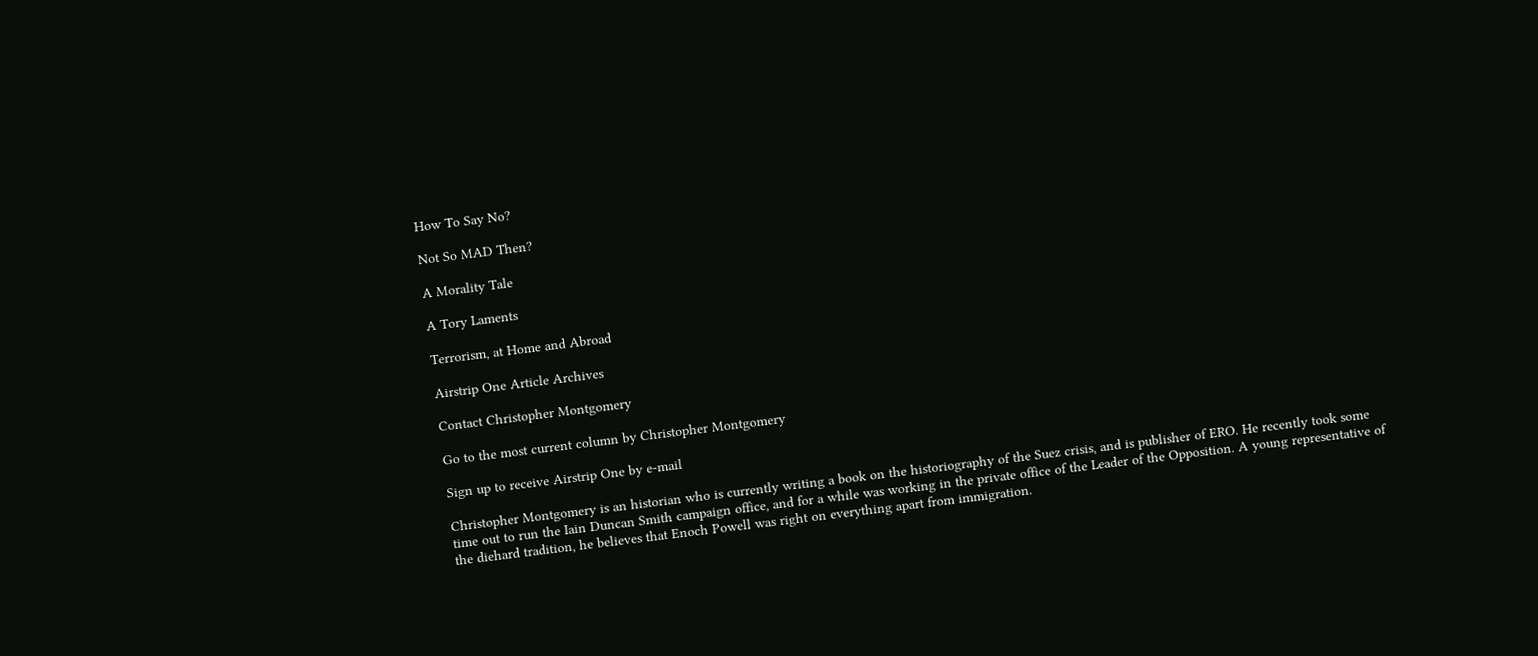How To Say No?

Not So MAD Then?

A Morality Tale

A Tory Laments

Terrorism, at Home and Abroad

Airstrip One Article Archives

Contact Christopher Montgomery

Go to the most current column by Christopher Montgomery

Sign up to receive Airstrip One by e-mail

Christopher Montgomery is an historian who is currently writing a book on the historiography of the Suez crisis, and is publisher of ERO. He recently took some time out to run the Iain Duncan Smith campaign office, and for a while was working in the private office of the Leader of the Opposition. A young representative of the diehard tradition, he believes that Enoch Powell was right on everything apart from immigration.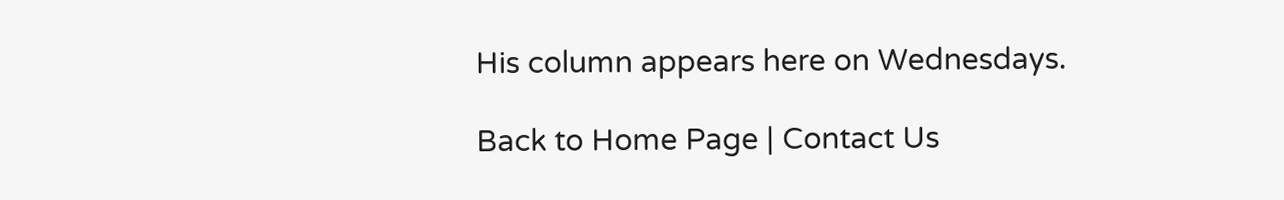His column appears here on Wednesdays.

Back to Home Page | Contact Us